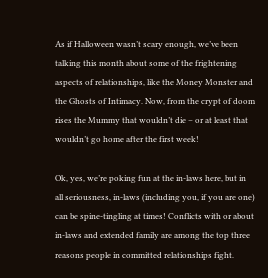As if Halloween wasn’t scary enough, we’ve been talking this month about some of the frightening aspects of relationships, like the Money Monster and the Ghosts of Intimacy. Now, from the crypt of doom rises the Mummy that wouldn’t die – or at least that wouldn’t go home after the first week!

Ok, yes, we’re poking fun at the in-laws here, but in all seriousness, in-laws (including you, if you are one) can be spine-tingling at times! Conflicts with or about in-laws and extended family are among the top three reasons people in committed relationships fight.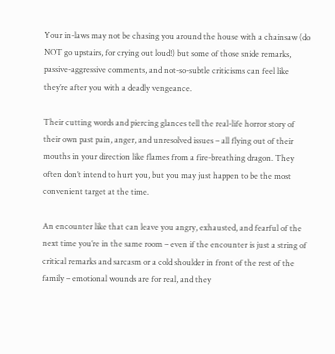Your in-laws may not be chasing you around the house with a chainsaw (do NOT go upstairs, for crying out loud!) but some of those snide remarks, passive-aggressive comments, and not-so-subtle criticisms can feel like they’re after you with a deadly vengeance.

Their cutting words and piercing glances tell the real-life horror story of their own past pain, anger, and unresolved issues – all flying out of their mouths in your direction like flames from a fire-breathing dragon. They often don’t intend to hurt you, but you may just happen to be the most convenient target at the time.

An encounter like that can leave you angry, exhausted, and fearful of the next time you’re in the same room – even if the encounter is just a string of critical remarks and sarcasm or a cold shoulder in front of the rest of the family – emotional wounds are for real, and they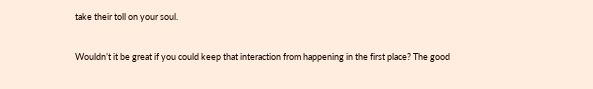take their toll on your soul.

Wouldn’t it be great if you could keep that interaction from happening in the first place? The good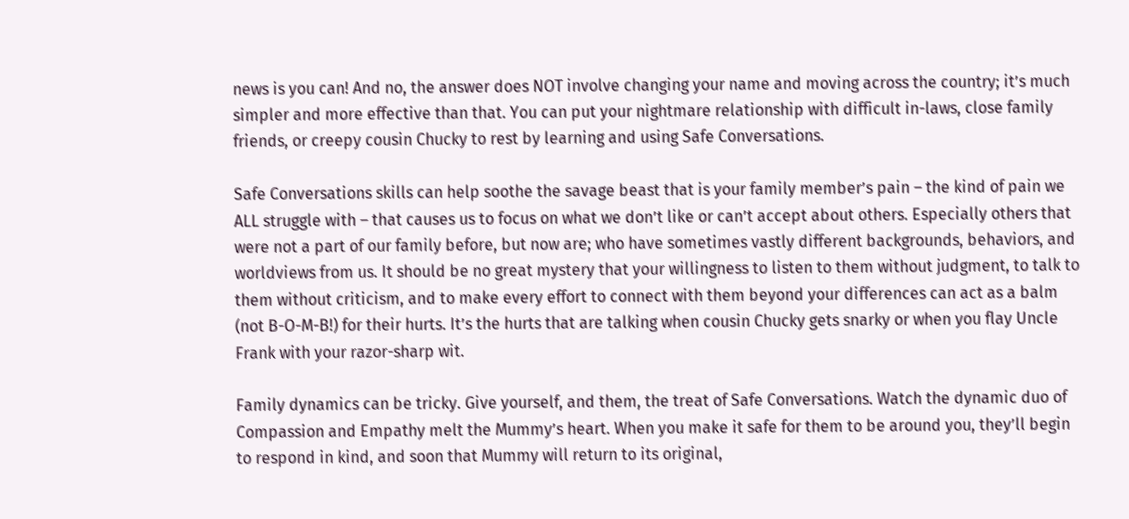news is you can! And no, the answer does NOT involve changing your name and moving across the country; it’s much simpler and more effective than that. You can put your nightmare relationship with difficult in-laws, close family friends, or creepy cousin Chucky to rest by learning and using Safe Conversations.

Safe Conversations skills can help soothe the savage beast that is your family member’s pain – the kind of pain we ALL struggle with – that causes us to focus on what we don’t like or can’t accept about others. Especially others that were not a part of our family before, but now are; who have sometimes vastly different backgrounds, behaviors, and worldviews from us. It should be no great mystery that your willingness to listen to them without judgment, to talk to them without criticism, and to make every effort to connect with them beyond your differences can act as a balm (not B-O-M-B!) for their hurts. It’s the hurts that are talking when cousin Chucky gets snarky or when you flay Uncle Frank with your razor-sharp wit.

Family dynamics can be tricky. Give yourself, and them, the treat of Safe Conversations. Watch the dynamic duo of Compassion and Empathy melt the Mummy’s heart. When you make it safe for them to be around you, they’ll begin to respond in kind, and soon that Mummy will return to its original,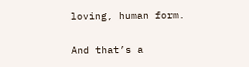loving, human form.

And that’s a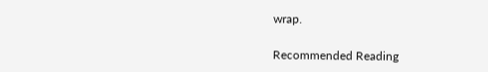wrap.

Recommended Reading